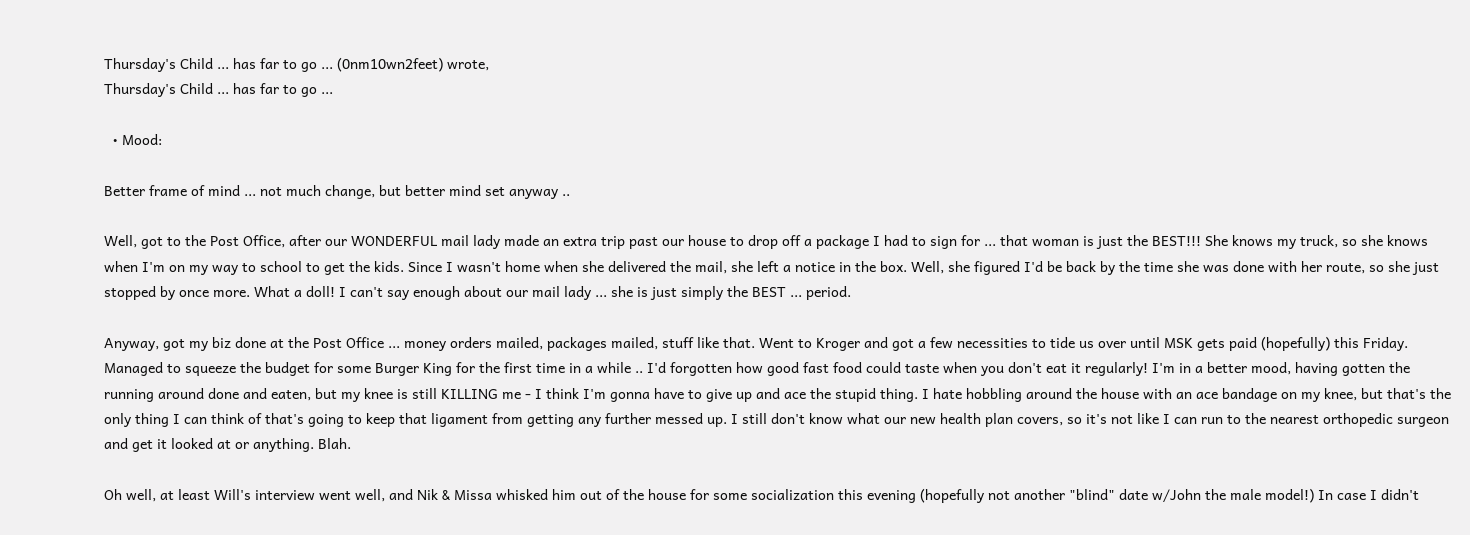Thursday's Child ... has far to go ... (0nm10wn2feet) wrote,
Thursday's Child ... has far to go ...

  • Mood:

Better frame of mind ... not much change, but better mind set anyway ..

Well, got to the Post Office, after our WONDERFUL mail lady made an extra trip past our house to drop off a package I had to sign for ... that woman is just the BEST!!! She knows my truck, so she knows when I'm on my way to school to get the kids. Since I wasn't home when she delivered the mail, she left a notice in the box. Well, she figured I'd be back by the time she was done with her route, so she just stopped by once more. What a doll! I can't say enough about our mail lady ... she is just simply the BEST ... period.

Anyway, got my biz done at the Post Office ... money orders mailed, packages mailed, stuff like that. Went to Kroger and got a few necessities to tide us over until MSK gets paid (hopefully) this Friday. Managed to squeeze the budget for some Burger King for the first time in a while .. I'd forgotten how good fast food could taste when you don't eat it regularly! I'm in a better mood, having gotten the running around done and eaten, but my knee is still KILLING me - I think I'm gonna have to give up and ace the stupid thing. I hate hobbling around the house with an ace bandage on my knee, but that's the only thing I can think of that's going to keep that ligament from getting any further messed up. I still don't know what our new health plan covers, so it's not like I can run to the nearest orthopedic surgeon and get it looked at or anything. Blah.

Oh well, at least Will's interview went well, and Nik & Missa whisked him out of the house for some socialization this evening (hopefully not another "blind" date w/John the male model!) In case I didn't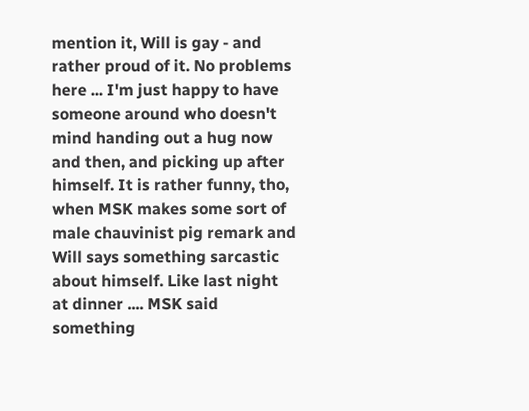mention it, Will is gay - and rather proud of it. No problems here ... I'm just happy to have someone around who doesn't mind handing out a hug now and then, and picking up after himself. It is rather funny, tho, when MSK makes some sort of male chauvinist pig remark and Will says something sarcastic about himself. Like last night at dinner .... MSK said something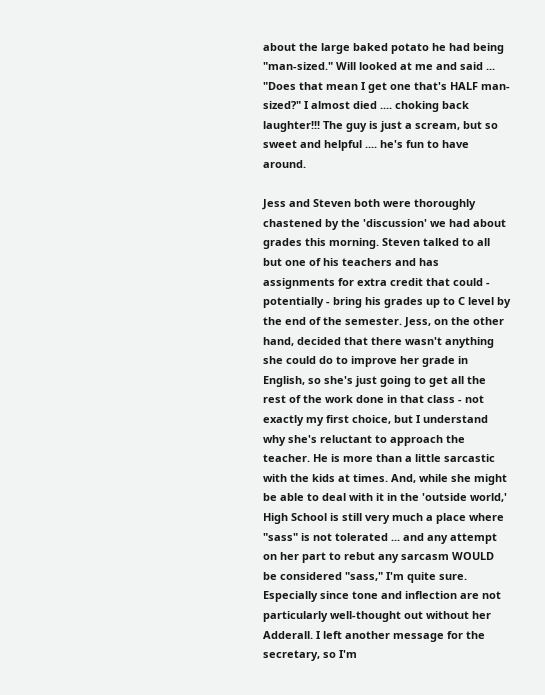about the large baked potato he had being "man-sized." Will looked at me and said ... "Does that mean I get one that's HALF man-sized?" I almost died .... choking back laughter!!! The guy is just a scream, but so sweet and helpful .... he's fun to have around.

Jess and Steven both were thoroughly chastened by the 'discussion' we had about grades this morning. Steven talked to all but one of his teachers and has assignments for extra credit that could - potentially - bring his grades up to C level by the end of the semester. Jess, on the other hand, decided that there wasn't anything she could do to improve her grade in English, so she's just going to get all the rest of the work done in that class - not exactly my first choice, but I understand why she's reluctant to approach the teacher. He is more than a little sarcastic with the kids at times. And, while she might be able to deal with it in the 'outside world,' High School is still very much a place where "sass" is not tolerated ... and any attempt on her part to rebut any sarcasm WOULD be considered "sass," I'm quite sure. Especially since tone and inflection are not particularly well-thought out without her Adderall. I left another message for the secretary, so I'm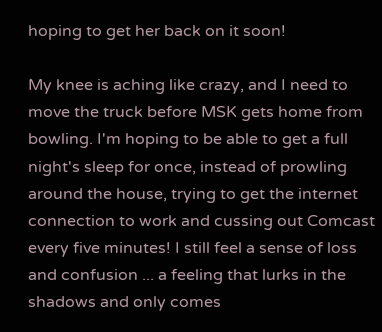hoping to get her back on it soon!

My knee is aching like crazy, and I need to move the truck before MSK gets home from bowling. I'm hoping to be able to get a full night's sleep for once, instead of prowling around the house, trying to get the internet connection to work and cussing out Comcast every five minutes! I still feel a sense of loss and confusion ... a feeling that lurks in the shadows and only comes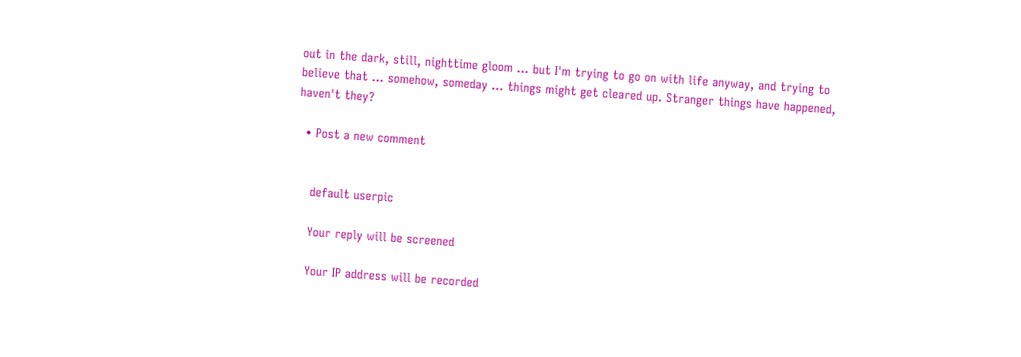out in the dark, still, nighttime gloom ... but I'm trying to go on with life anyway, and trying to believe that ... somehow, someday ... things might get cleared up. Stranger things have happened, haven't they?

  • Post a new comment


    default userpic

    Your reply will be screened

    Your IP address will be recorded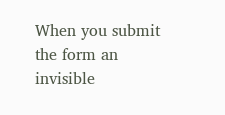When you submit the form an invisible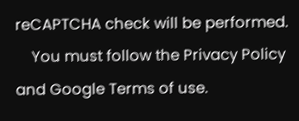reCAPTCHA check will be performed.
    You must follow the Privacy Policy and Google Terms of use.